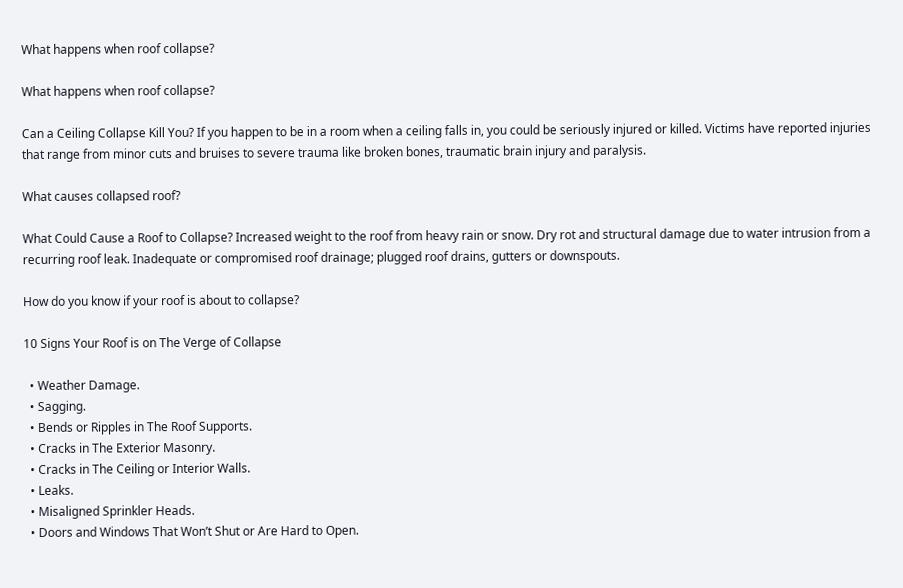What happens when roof collapse?

What happens when roof collapse?

Can a Ceiling Collapse Kill You? If you happen to be in a room when a ceiling falls in, you could be seriously injured or killed. Victims have reported injuries that range from minor cuts and bruises to severe trauma like broken bones, traumatic brain injury and paralysis.

What causes collapsed roof?

What Could Cause a Roof to Collapse? Increased weight to the roof from heavy rain or snow. Dry rot and structural damage due to water intrusion from a recurring roof leak. Inadequate or compromised roof drainage; plugged roof drains, gutters or downspouts.

How do you know if your roof is about to collapse?

10 Signs Your Roof is on The Verge of Collapse

  • Weather Damage.
  • Sagging.
  • Bends or Ripples in The Roof Supports.
  • Cracks in The Exterior Masonry.
  • Cracks in The Ceiling or Interior Walls.
  • Leaks.
  • Misaligned Sprinkler Heads.
  • Doors and Windows That Won’t Shut or Are Hard to Open.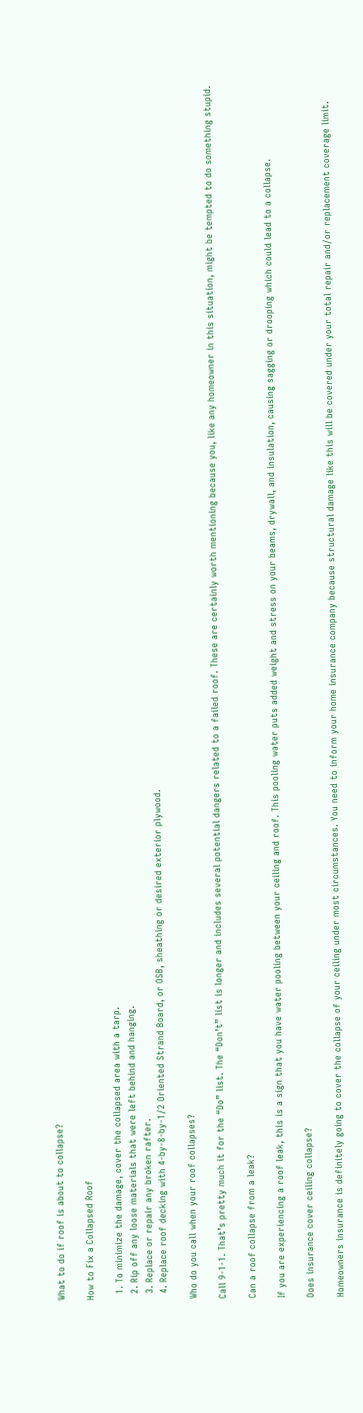What to do if roof is about to collapse?

How to Fix a Collapsed Roof

  1. To minimize the damage, cover the collapsed area with a tarp.
  2. Rip off any loose materials that were left behind and hanging.
  3. Replace or repair any broken rafter.
  4. Replace roof decking with 4-by-8-by-1/2 Oriented Strand Board, or OSB, sheathing or desired exterior plywood.

Who do you call when your roof collapses?

Call 9-1-1. That’s pretty much it for the “Do” list. The “Don’t” list is longer and includes several potential dangers related to a failed roof. These are certainly worth mentioning because you, like any homeowner in this situation, might be tempted to do something stupid.

Can a roof collapse from a leak?

If you are experiencing a roof leak, this is a sign that you have water pooling between your ceiling and roof. This pooling water puts added weight and stress on your beams, drywall, and insulation, causing sagging or drooping which could lead to a collapse.

Does insurance cover ceiling collapse?

Homeowners insurance is definitely going to cover the collapse of your ceiling under most circumstances. You need to inform your home insurance company because structural damage like this will be covered under your total repair and/or replacement coverage limit.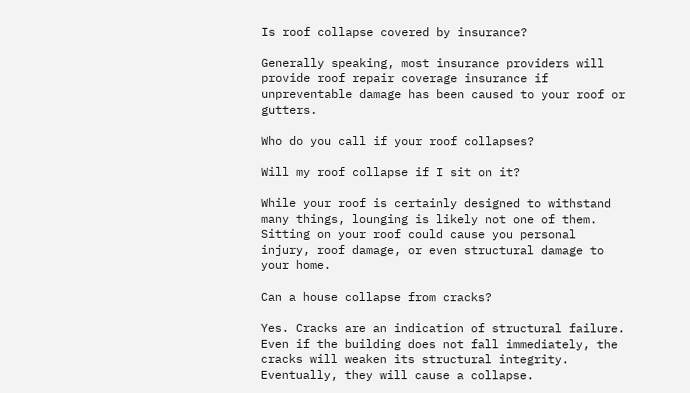Is roof collapse covered by insurance?

Generally speaking, most insurance providers will provide roof repair coverage insurance if unpreventable damage has been caused to your roof or gutters.

Who do you call if your roof collapses?

Will my roof collapse if I sit on it?

While your roof is certainly designed to withstand many things, lounging is likely not one of them. Sitting on your roof could cause you personal injury, roof damage, or even structural damage to your home.

Can a house collapse from cracks?

Yes. Cracks are an indication of structural failure. Even if the building does not fall immediately, the cracks will weaken its structural integrity. Eventually, they will cause a collapse.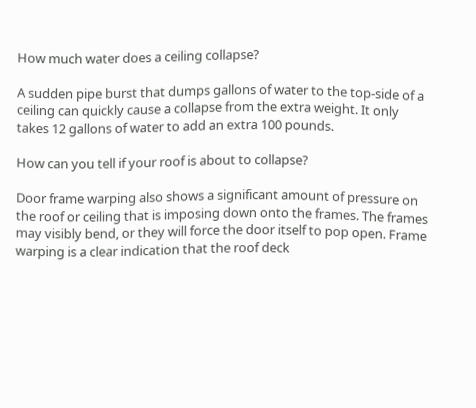How much water does a ceiling collapse?

A sudden pipe burst that dumps gallons of water to the top-side of a ceiling can quickly cause a collapse from the extra weight. It only takes 12 gallons of water to add an extra 100 pounds.

How can you tell if your roof is about to collapse?

Door frame warping also shows a significant amount of pressure on the roof or ceiling that is imposing down onto the frames. The frames may visibly bend, or they will force the door itself to pop open. Frame warping is a clear indication that the roof deck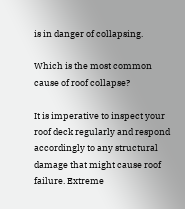is in danger of collapsing.

Which is the most common cause of roof collapse?

It is imperative to inspect your roof deck regularly and respond accordingly to any structural damage that might cause roof failure. Extreme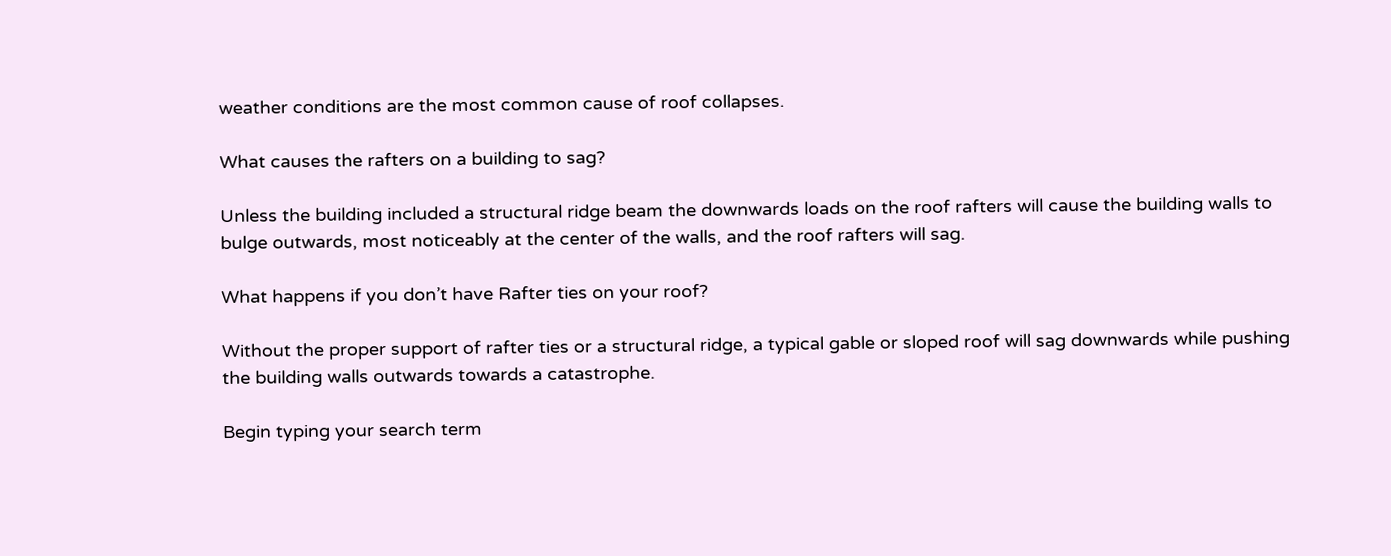weather conditions are the most common cause of roof collapses.

What causes the rafters on a building to sag?

Unless the building included a structural ridge beam the downwards loads on the roof rafters will cause the building walls to bulge outwards, most noticeably at the center of the walls, and the roof rafters will sag.

What happens if you don’t have Rafter ties on your roof?

Without the proper support of rafter ties or a structural ridge, a typical gable or sloped roof will sag downwards while pushing the building walls outwards towards a catastrophe.

Begin typing your search term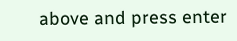above and press enter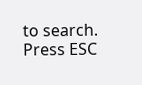to search. Press ESC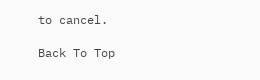to cancel.

Back To Top